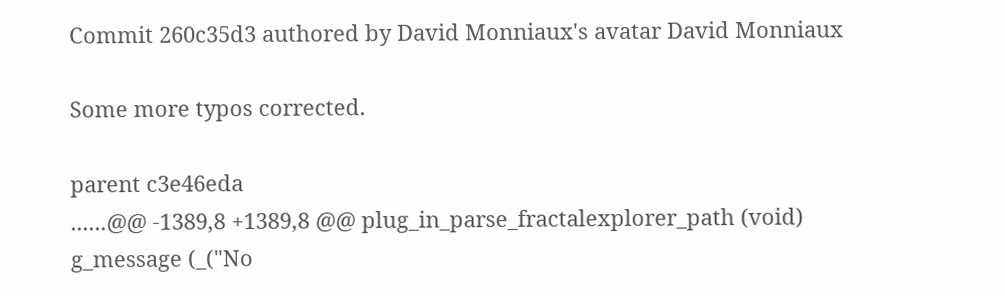Commit 260c35d3 authored by David Monniaux's avatar David Monniaux

Some more typos corrected.

parent c3e46eda
......@@ -1389,8 +1389,8 @@ plug_in_parse_fractalexplorer_path (void)
g_message (_("No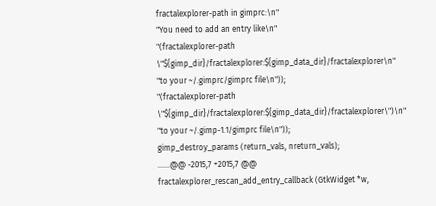fractalexplorer-path in gimprc:\n"
"You need to add an entry like\n"
"(fractalexplorer-path \"${gimp_dir}/fractalexplorer:${gimp_data_dir}/fractalexplorer\n"
"to your ~/.gimprc/gimprc file\n"));
"(fractalexplorer-path \"${gimp_dir}/fractalexplorer:${gimp_data_dir}/fractalexplorer\")\n"
"to your ~/.gimp-1.1/gimprc file\n"));
gimp_destroy_params (return_vals, nreturn_vals);
......@@ -2015,7 +2015,7 @@ fractalexplorer_rescan_add_entry_callback (GtkWidget *w,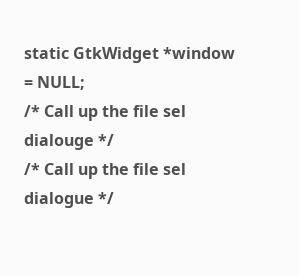static GtkWidget *window = NULL;
/* Call up the file sel dialouge */
/* Call up the file sel dialogue */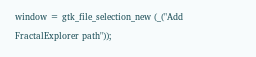window = gtk_file_selection_new (_("Add FractalExplorer path"));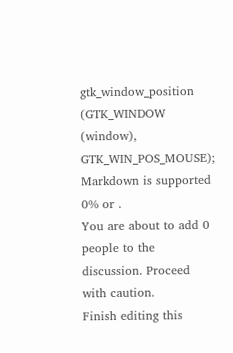gtk_window_position (GTK_WINDOW (window), GTK_WIN_POS_MOUSE);
Markdown is supported
0% or .
You are about to add 0 people to the discussion. Proceed with caution.
Finish editing this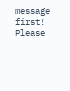message first!
Please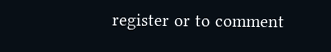register or to comment